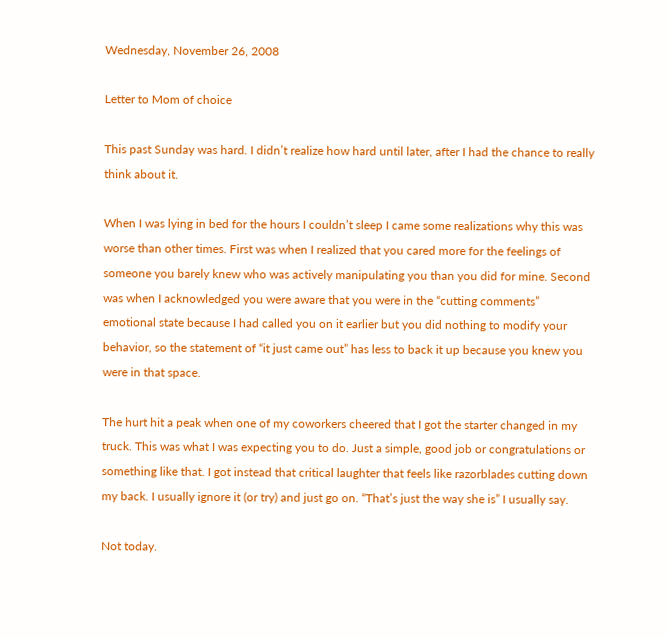Wednesday, November 26, 2008

Letter to Mom of choice

This past Sunday was hard. I didn’t realize how hard until later, after I had the chance to really think about it.

When I was lying in bed for the hours I couldn’t sleep I came some realizations why this was worse than other times. First was when I realized that you cared more for the feelings of someone you barely knew who was actively manipulating you than you did for mine. Second was when I acknowledged you were aware that you were in the “cutting comments” emotional state because I had called you on it earlier but you did nothing to modify your behavior, so the statement of “it just came out” has less to back it up because you knew you were in that space.

The hurt hit a peak when one of my coworkers cheered that I got the starter changed in my truck. This was what I was expecting you to do. Just a simple, good job or congratulations or something like that. I got instead that critical laughter that feels like razorblades cutting down my back. I usually ignore it (or try) and just go on. “That’s just the way she is” I usually say.

Not today.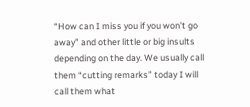“How can I miss you if you won’t go away” and other little or big insults depending on the day. We usually call them “cutting remarks” today I will call them what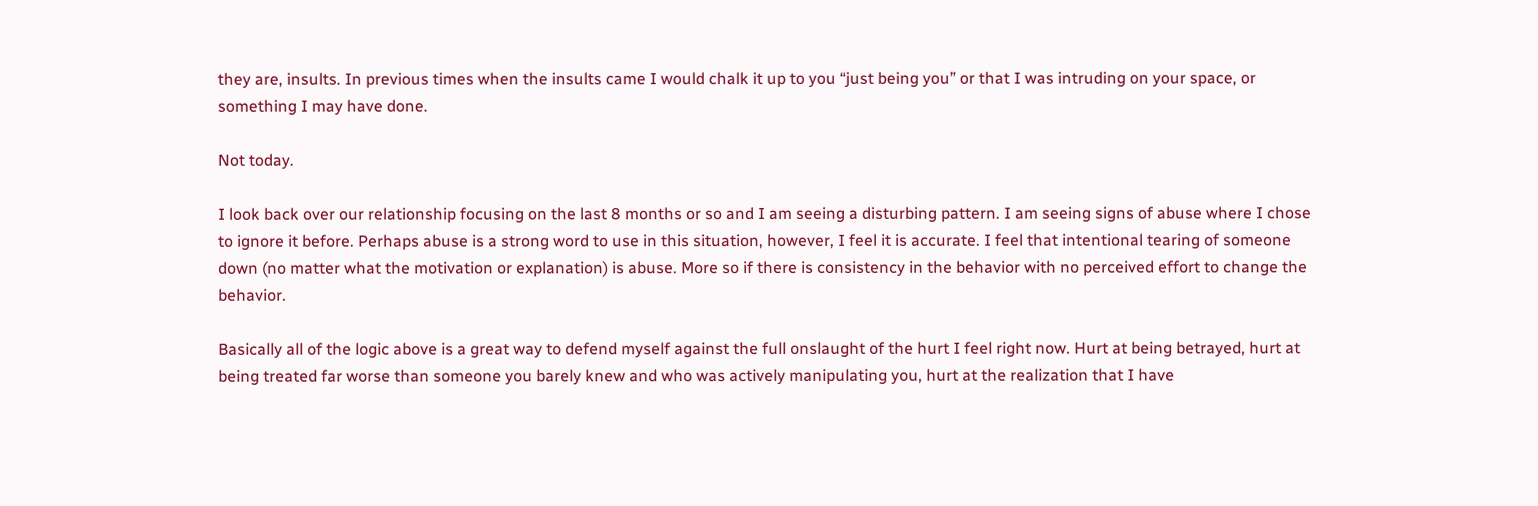they are, insults. In previous times when the insults came I would chalk it up to you “just being you” or that I was intruding on your space, or something I may have done.

Not today.

I look back over our relationship focusing on the last 8 months or so and I am seeing a disturbing pattern. I am seeing signs of abuse where I chose to ignore it before. Perhaps abuse is a strong word to use in this situation, however, I feel it is accurate. I feel that intentional tearing of someone down (no matter what the motivation or explanation) is abuse. More so if there is consistency in the behavior with no perceived effort to change the behavior.

Basically all of the logic above is a great way to defend myself against the full onslaught of the hurt I feel right now. Hurt at being betrayed, hurt at being treated far worse than someone you barely knew and who was actively manipulating you, hurt at the realization that I have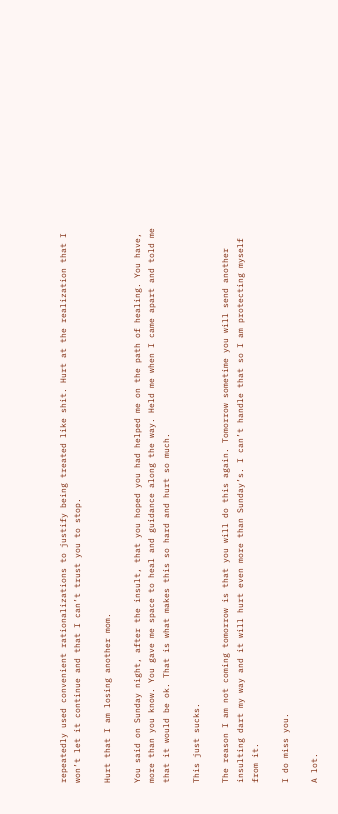repeatedly used convenient rationalizations to justify being treated like shit. Hurt at the realization that I won’t let it continue and that I can’t trust you to stop.

Hurt that I am losing another mom.

You said on Sunday night, after the insult, that you hoped you had helped me on the path of healing. You have, more than you know. You gave me space to heal and guidance along the way. Held me when I came apart and told me that it would be ok. That is what makes this so hard and hurt so much.

This just sucks.

The reason I am not coming tomorrow is that you will do this again. Tomorrow sometime you will send another insulting dart my way and it will hurt even more than Sunday’s. I can’t handle that so I am protecting myself from it.

I do miss you.

A lot.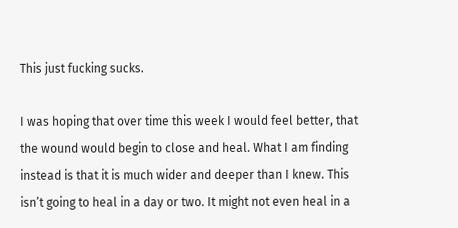This just fucking sucks.

I was hoping that over time this week I would feel better, that the wound would begin to close and heal. What I am finding instead is that it is much wider and deeper than I knew. This isn’t going to heal in a day or two. It might not even heal in a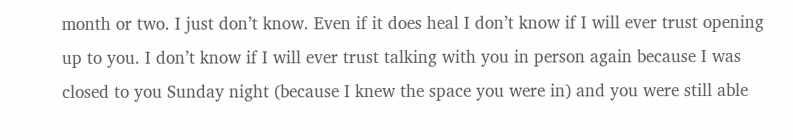month or two. I just don’t know. Even if it does heal I don’t know if I will ever trust opening up to you. I don’t know if I will ever trust talking with you in person again because I was closed to you Sunday night (because I knew the space you were in) and you were still able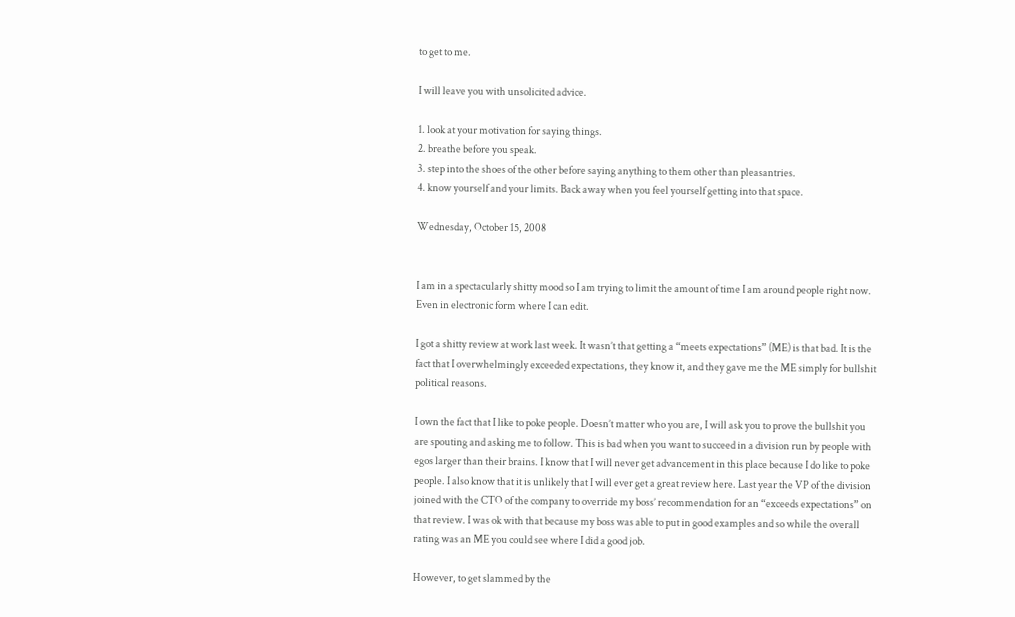to get to me.

I will leave you with unsolicited advice.

1. look at your motivation for saying things.
2. breathe before you speak.
3. step into the shoes of the other before saying anything to them other than pleasantries.
4. know yourself and your limits. Back away when you feel yourself getting into that space.

Wednesday, October 15, 2008


I am in a spectacularly shitty mood so I am trying to limit the amount of time I am around people right now. Even in electronic form where I can edit.

I got a shitty review at work last week. It wasn’t that getting a “meets expectations” (ME) is that bad. It is the fact that I overwhelmingly exceeded expectations, they know it, and they gave me the ME simply for bullshit political reasons.

I own the fact that I like to poke people. Doesn’t matter who you are, I will ask you to prove the bullshit you are spouting and asking me to follow. This is bad when you want to succeed in a division run by people with egos larger than their brains. I know that I will never get advancement in this place because I do like to poke people. I also know that it is unlikely that I will ever get a great review here. Last year the VP of the division joined with the CTO of the company to override my boss’ recommendation for an “exceeds expectations” on that review. I was ok with that because my boss was able to put in good examples and so while the overall rating was an ME you could see where I did a good job.

However, to get slammed by the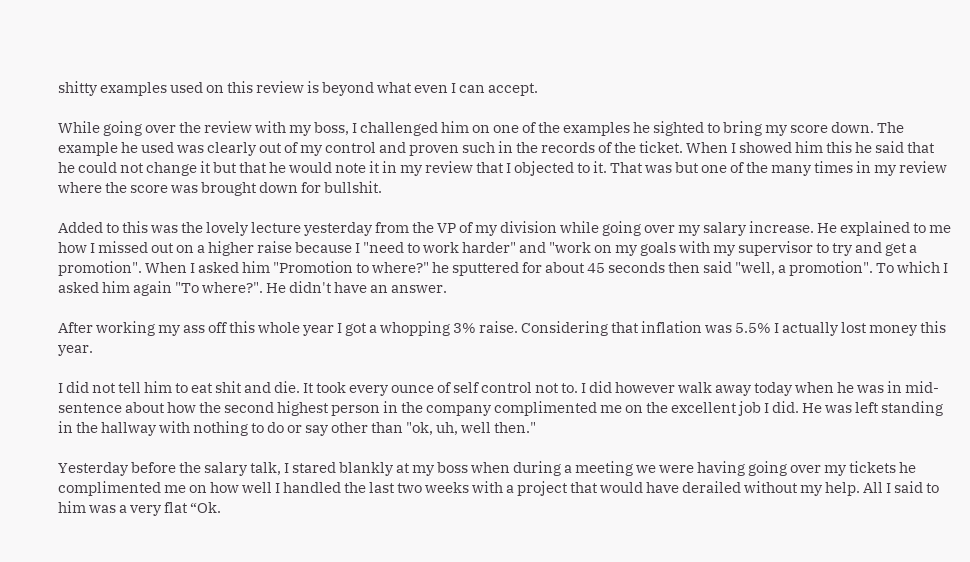shitty examples used on this review is beyond what even I can accept.

While going over the review with my boss, I challenged him on one of the examples he sighted to bring my score down. The example he used was clearly out of my control and proven such in the records of the ticket. When I showed him this he said that he could not change it but that he would note it in my review that I objected to it. That was but one of the many times in my review where the score was brought down for bullshit.

Added to this was the lovely lecture yesterday from the VP of my division while going over my salary increase. He explained to me how I missed out on a higher raise because I "need to work harder" and "work on my goals with my supervisor to try and get a promotion". When I asked him "Promotion to where?" he sputtered for about 45 seconds then said "well, a promotion". To which I asked him again "To where?". He didn't have an answer.

After working my ass off this whole year I got a whopping 3% raise. Considering that inflation was 5.5% I actually lost money this year.

I did not tell him to eat shit and die. It took every ounce of self control not to. I did however walk away today when he was in mid-sentence about how the second highest person in the company complimented me on the excellent job I did. He was left standing in the hallway with nothing to do or say other than "ok, uh, well then."

Yesterday before the salary talk, I stared blankly at my boss when during a meeting we were having going over my tickets he complimented me on how well I handled the last two weeks with a project that would have derailed without my help. All I said to him was a very flat “Ok.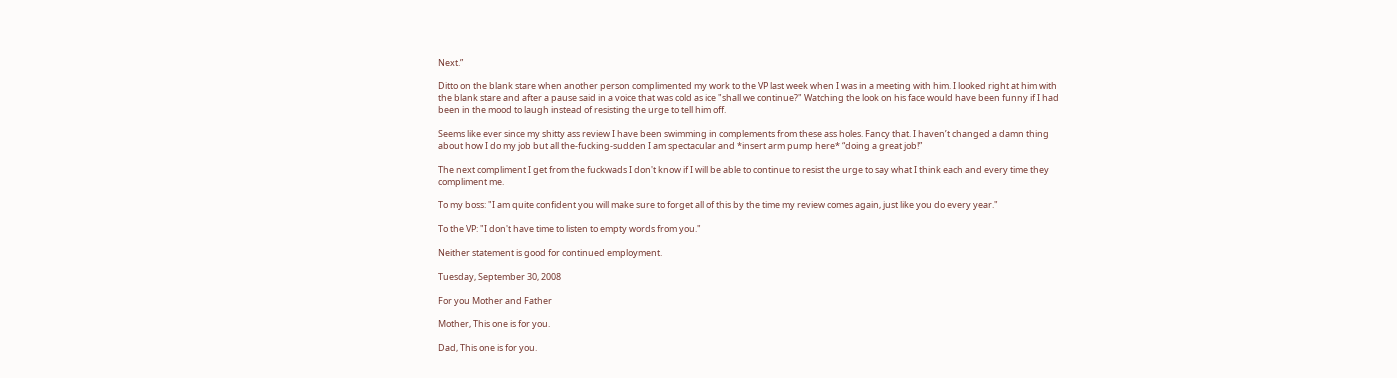Next.”

Ditto on the blank stare when another person complimented my work to the VP last week when I was in a meeting with him. I looked right at him with the blank stare and after a pause said in a voice that was cold as ice "shall we continue?" Watching the look on his face would have been funny if I had been in the mood to laugh instead of resisting the urge to tell him off.

Seems like ever since my shitty ass review I have been swimming in complements from these ass holes. Fancy that. I haven’t changed a damn thing about how I do my job but all the-fucking-sudden I am spectacular and *insert arm pump here* “doing a great job!”

The next compliment I get from the fuckwads I don't know if I will be able to continue to resist the urge to say what I think each and every time they compliment me.

To my boss: "I am quite confident you will make sure to forget all of this by the time my review comes again, just like you do every year."

To the VP: "I don't have time to listen to empty words from you."

Neither statement is good for continued employment.

Tuesday, September 30, 2008

For you Mother and Father

Mother, This one is for you.

Dad, This one is for you.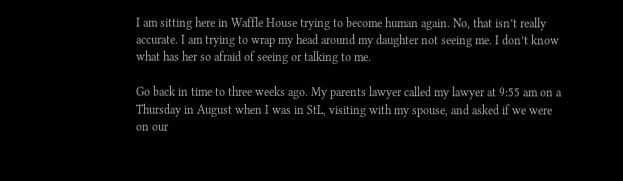I am sitting here in Waffle House trying to become human again. No, that isn’t really accurate. I am trying to wrap my head around my daughter not seeing me. I don’t know what has her so afraid of seeing or talking to me.

Go back in time to three weeks ago. My parents lawyer called my lawyer at 9:55 am on a Thursday in August when I was in StL, visiting with my spouse, and asked if we were on our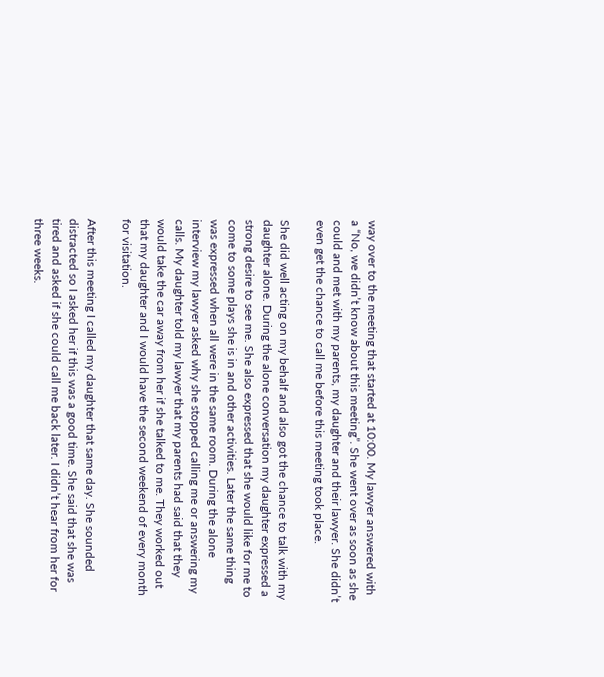way over to the meeting that started at 10:00. My lawyer answered with a “No, we didn’t know about this meeting”. She went over as soon as she could and met with my parents, my daughter and their lawyer. She didn’t even get the chance to call me before this meeting took place.

She did well acting on my behalf and also got the chance to talk with my daughter alone. During the alone conversation my daughter expressed a strong desire to see me. She also expressed that she would like for me to come to some plays she is in and other activities. Later the same thing was expressed when all were in the same room. During the alone interview my lawyer asked why she stopped calling me or answering my calls. My daughter told my lawyer that my parents had said that they would take the car away from her if she talked to me. They worked out that my daughter and I would have the second weekend of every month for visitation.

After this meeting I called my daughter that same day. She sounded distracted so I asked her if this was a good time. She said that she was tired and asked if she could call me back later. I didn’t hear from her for three weeks.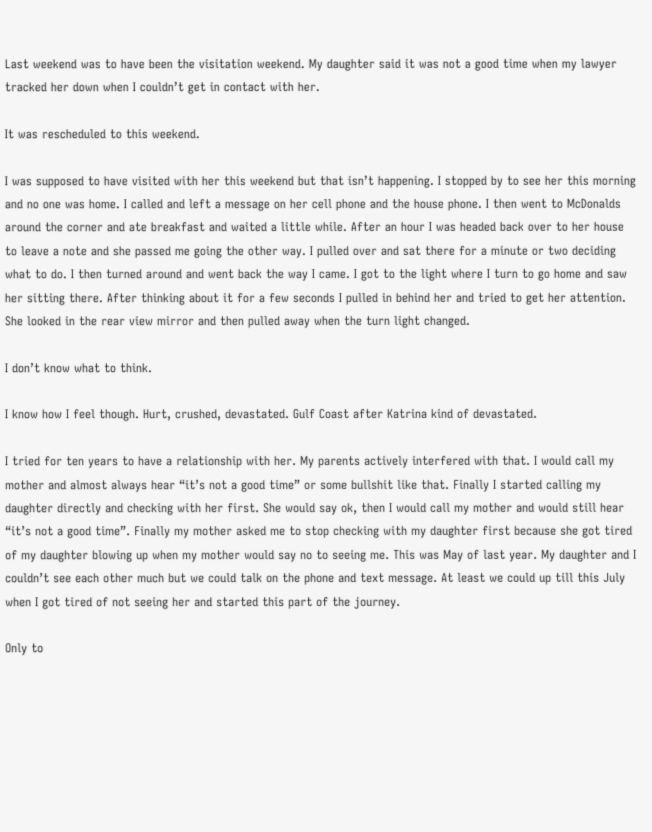Last weekend was to have been the visitation weekend. My daughter said it was not a good time when my lawyer tracked her down when I couldn’t get in contact with her.

It was rescheduled to this weekend.

I was supposed to have visited with her this weekend but that isn’t happening. I stopped by to see her this morning and no one was home. I called and left a message on her cell phone and the house phone. I then went to McDonalds around the corner and ate breakfast and waited a little while. After an hour I was headed back over to her house to leave a note and she passed me going the other way. I pulled over and sat there for a minute or two deciding what to do. I then turned around and went back the way I came. I got to the light where I turn to go home and saw her sitting there. After thinking about it for a few seconds I pulled in behind her and tried to get her attention. She looked in the rear view mirror and then pulled away when the turn light changed.

I don’t know what to think.

I know how I feel though. Hurt, crushed, devastated. Gulf Coast after Katrina kind of devastated.

I tried for ten years to have a relationship with her. My parents actively interfered with that. I would call my mother and almost always hear “it’s not a good time” or some bullshit like that. Finally I started calling my daughter directly and checking with her first. She would say ok, then I would call my mother and would still hear “it’s not a good time”. Finally my mother asked me to stop checking with my daughter first because she got tired of my daughter blowing up when my mother would say no to seeing me. This was May of last year. My daughter and I couldn’t see each other much but we could talk on the phone and text message. At least we could up till this July when I got tired of not seeing her and started this part of the journey.

Only to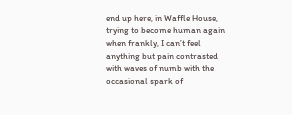end up here, in Waffle House, trying to become human again when frankly, I can’t feel anything but pain contrasted with waves of numb with the occasional spark of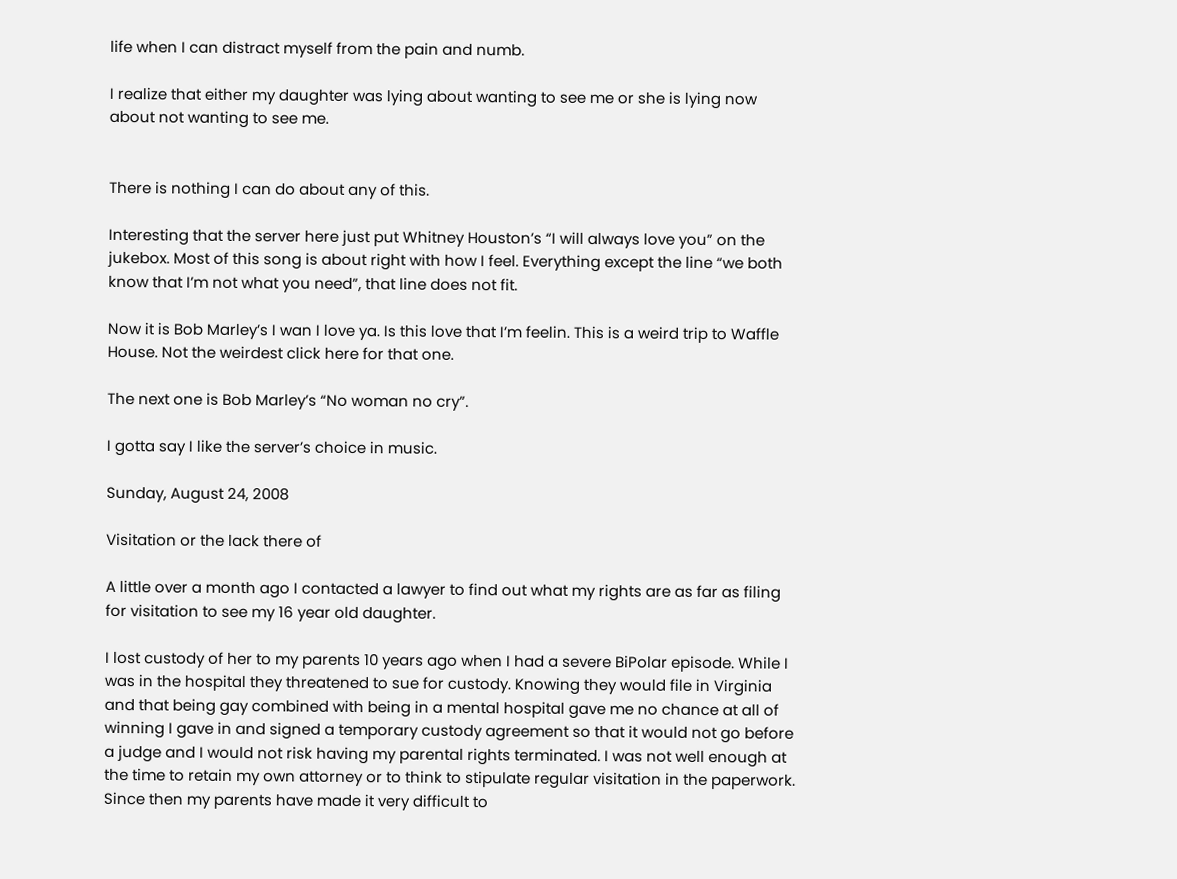life when I can distract myself from the pain and numb.

I realize that either my daughter was lying about wanting to see me or she is lying now about not wanting to see me.


There is nothing I can do about any of this.

Interesting that the server here just put Whitney Houston’s “I will always love you” on the jukebox. Most of this song is about right with how I feel. Everything except the line “we both know that I’m not what you need”, that line does not fit.

Now it is Bob Marley’s I wan I love ya. Is this love that I’m feelin. This is a weird trip to Waffle House. Not the weirdest click here for that one.

The next one is Bob Marley’s “No woman no cry”.

I gotta say I like the server’s choice in music.

Sunday, August 24, 2008

Visitation or the lack there of

A little over a month ago I contacted a lawyer to find out what my rights are as far as filing for visitation to see my 16 year old daughter.

I lost custody of her to my parents 10 years ago when I had a severe BiPolar episode. While I was in the hospital they threatened to sue for custody. Knowing they would file in Virginia and that being gay combined with being in a mental hospital gave me no chance at all of winning I gave in and signed a temporary custody agreement so that it would not go before a judge and I would not risk having my parental rights terminated. I was not well enough at the time to retain my own attorney or to think to stipulate regular visitation in the paperwork. Since then my parents have made it very difficult to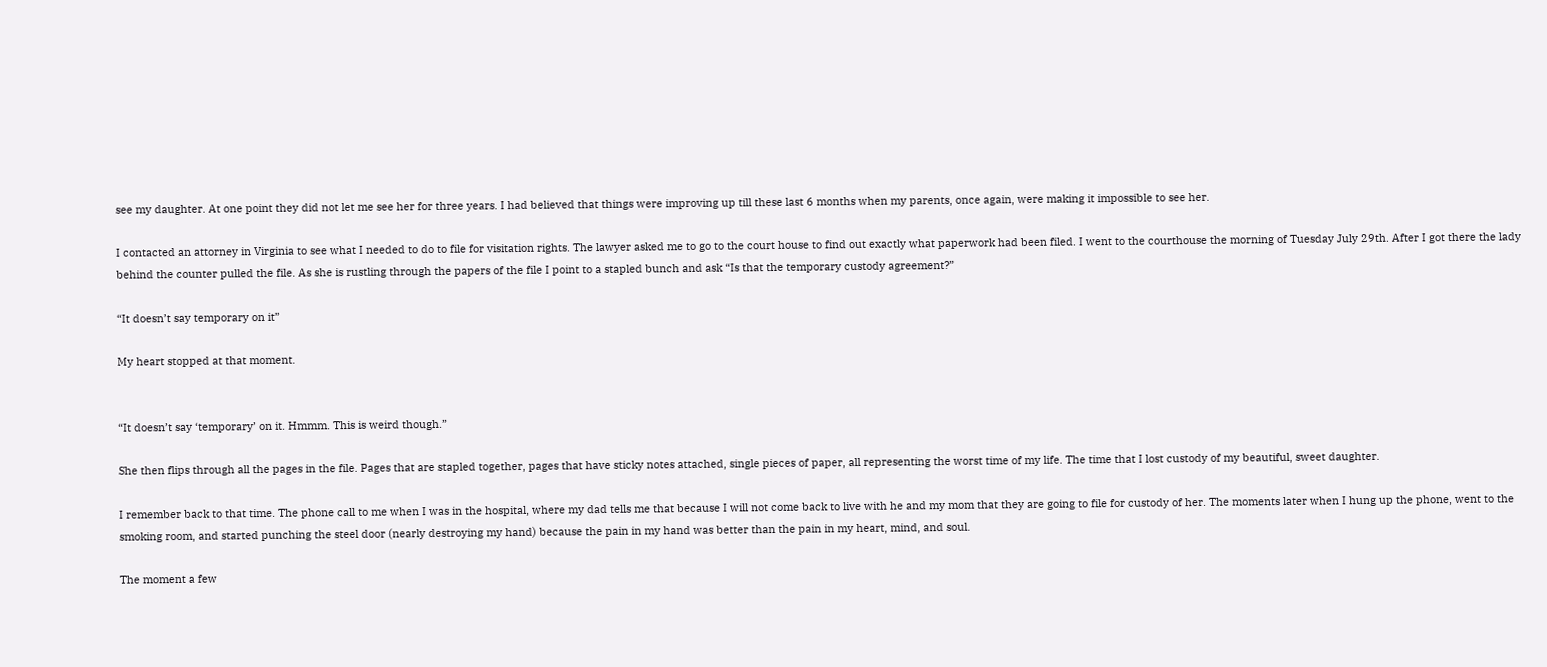see my daughter. At one point they did not let me see her for three years. I had believed that things were improving up till these last 6 months when my parents, once again, were making it impossible to see her.

I contacted an attorney in Virginia to see what I needed to do to file for visitation rights. The lawyer asked me to go to the court house to find out exactly what paperwork had been filed. I went to the courthouse the morning of Tuesday July 29th. After I got there the lady behind the counter pulled the file. As she is rustling through the papers of the file I point to a stapled bunch and ask “Is that the temporary custody agreement?”

“It doesn’t say temporary on it”

My heart stopped at that moment.


“It doesn’t say ‘temporary’ on it. Hmmm. This is weird though.”

She then flips through all the pages in the file. Pages that are stapled together, pages that have sticky notes attached, single pieces of paper, all representing the worst time of my life. The time that I lost custody of my beautiful, sweet daughter.

I remember back to that time. The phone call to me when I was in the hospital, where my dad tells me that because I will not come back to live with he and my mom that they are going to file for custody of her. The moments later when I hung up the phone, went to the smoking room, and started punching the steel door (nearly destroying my hand) because the pain in my hand was better than the pain in my heart, mind, and soul.

The moment a few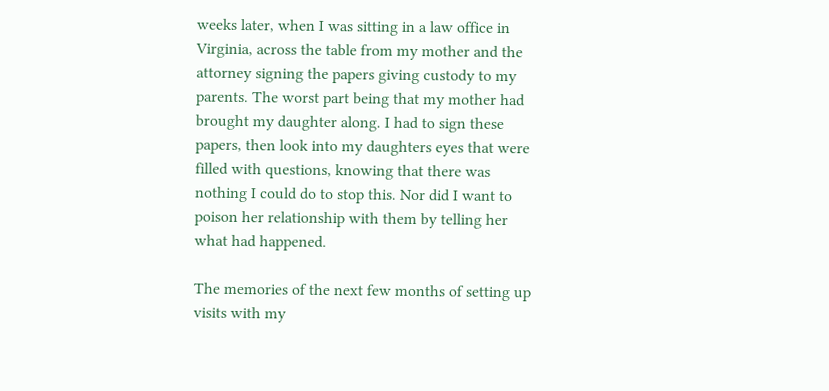weeks later, when I was sitting in a law office in Virginia, across the table from my mother and the attorney signing the papers giving custody to my parents. The worst part being that my mother had brought my daughter along. I had to sign these papers, then look into my daughters eyes that were filled with questions, knowing that there was nothing I could do to stop this. Nor did I want to poison her relationship with them by telling her what had happened.

The memories of the next few months of setting up visits with my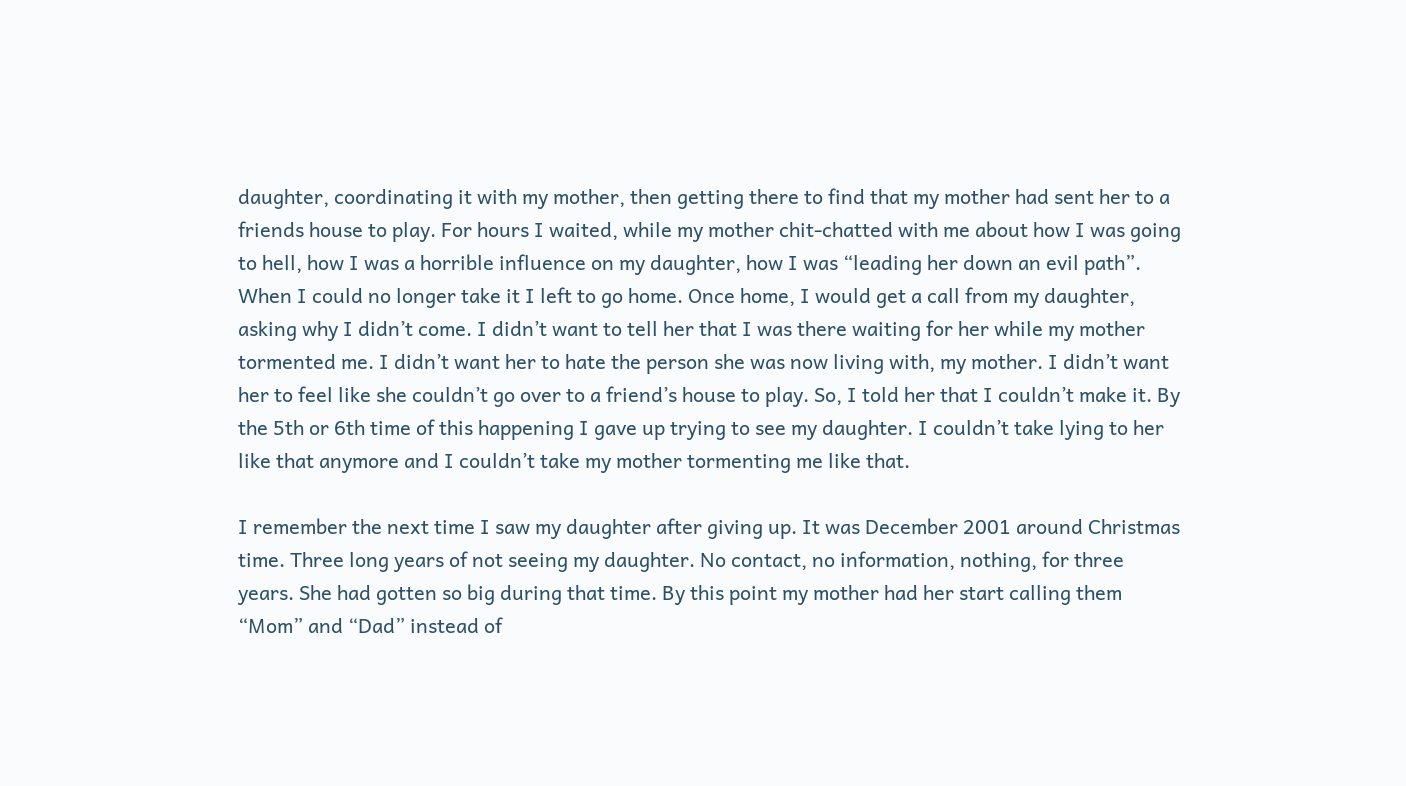daughter, coordinating it with my mother, then getting there to find that my mother had sent her to a friends house to play. For hours I waited, while my mother chit-chatted with me about how I was going to hell, how I was a horrible influence on my daughter, how I was “leading her down an evil path”. When I could no longer take it I left to go home. Once home, I would get a call from my daughter, asking why I didn’t come. I didn’t want to tell her that I was there waiting for her while my mother tormented me. I didn’t want her to hate the person she was now living with, my mother. I didn’t want her to feel like she couldn’t go over to a friend’s house to play. So, I told her that I couldn’t make it. By the 5th or 6th time of this happening I gave up trying to see my daughter. I couldn’t take lying to her like that anymore and I couldn’t take my mother tormenting me like that.

I remember the next time I saw my daughter after giving up. It was December 2001 around Christmas time. Three long years of not seeing my daughter. No contact, no information, nothing, for three years. She had gotten so big during that time. By this point my mother had her start calling them “Mom” and “Dad” instead of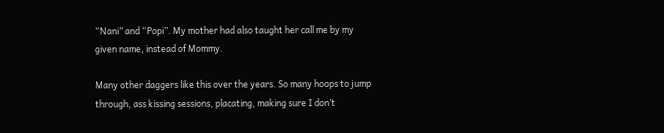“Nani” and “Popi”. My mother had also taught her call me by my given name, instead of Mommy.

Many other daggers like this over the years. So many hoops to jump through, ass kissing sessions, placating, making sure I don’t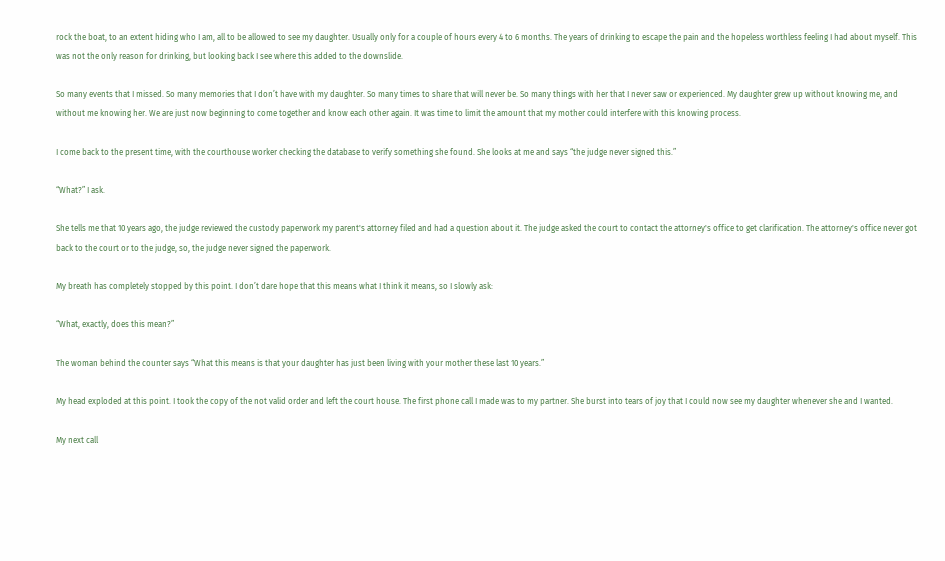rock the boat, to an extent hiding who I am, all to be allowed to see my daughter. Usually only for a couple of hours every 4 to 6 months. The years of drinking to escape the pain and the hopeless worthless feeling I had about myself. This was not the only reason for drinking, but looking back I see where this added to the downslide.

So many events that I missed. So many memories that I don’t have with my daughter. So many times to share that will never be. So many things with her that I never saw or experienced. My daughter grew up without knowing me, and without me knowing her. We are just now beginning to come together and know each other again. It was time to limit the amount that my mother could interfere with this knowing process.

I come back to the present time, with the courthouse worker checking the database to verify something she found. She looks at me and says “the judge never signed this.”

“What?” I ask.

She tells me that 10 years ago, the judge reviewed the custody paperwork my parent's attorney filed and had a question about it. The judge asked the court to contact the attorney's office to get clarification. The attorney's office never got back to the court or to the judge, so, the judge never signed the paperwork.

My breath has completely stopped by this point. I don’t dare hope that this means what I think it means, so I slowly ask:

“What, exactly, does this mean?”

The woman behind the counter says “What this means is that your daughter has just been living with your mother these last 10 years.”

My head exploded at this point. I took the copy of the not valid order and left the court house. The first phone call I made was to my partner. She burst into tears of joy that I could now see my daughter whenever she and I wanted.

My next call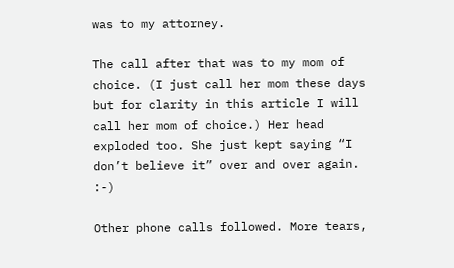was to my attorney.

The call after that was to my mom of choice. (I just call her mom these days but for clarity in this article I will call her mom of choice.) Her head exploded too. She just kept saying “I don’t believe it” over and over again. :-)

Other phone calls followed. More tears,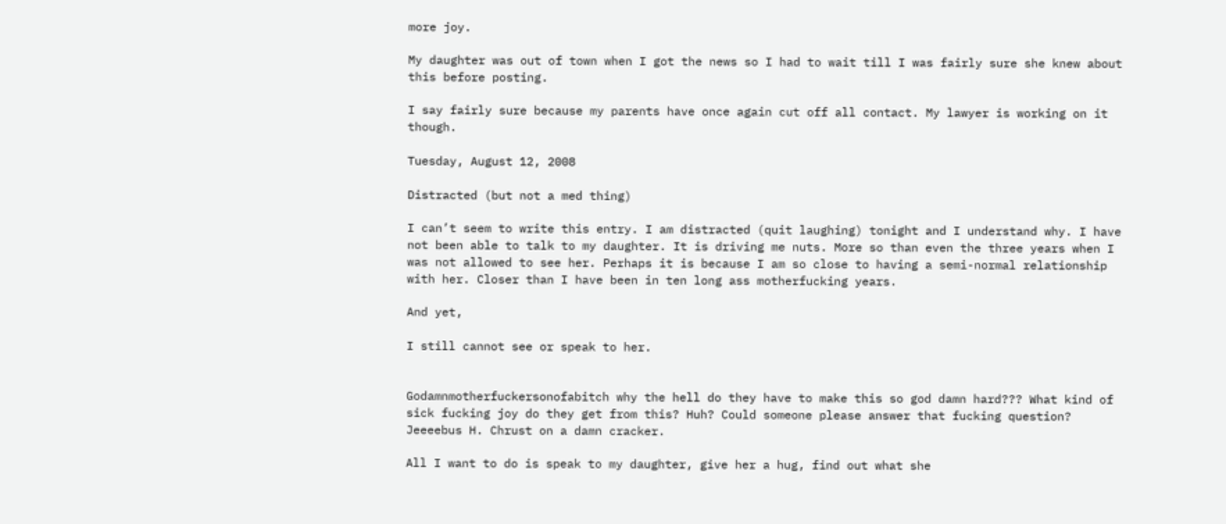more joy.

My daughter was out of town when I got the news so I had to wait till I was fairly sure she knew about this before posting.

I say fairly sure because my parents have once again cut off all contact. My lawyer is working on it though.

Tuesday, August 12, 2008

Distracted (but not a med thing)

I can’t seem to write this entry. I am distracted (quit laughing) tonight and I understand why. I have not been able to talk to my daughter. It is driving me nuts. More so than even the three years when I was not allowed to see her. Perhaps it is because I am so close to having a semi-normal relationship with her. Closer than I have been in ten long ass motherfucking years.

And yet,

I still cannot see or speak to her.


Godamnmotherfuckersonofabitch why the hell do they have to make this so god damn hard??? What kind of sick fucking joy do they get from this? Huh? Could someone please answer that fucking question? Jeeeebus H. Chrust on a damn cracker.

All I want to do is speak to my daughter, give her a hug, find out what she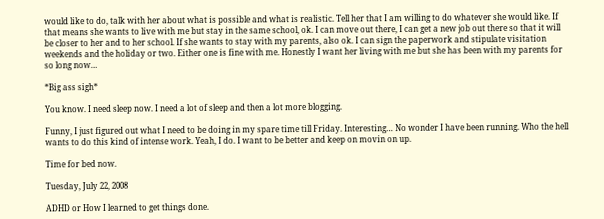would like to do, talk with her about what is possible and what is realistic. Tell her that I am willing to do whatever she would like. If that means she wants to live with me but stay in the same school, ok. I can move out there, I can get a new job out there so that it will be closer to her and to her school. If she wants to stay with my parents, also ok. I can sign the paperwork and stipulate visitation weekends and the holiday or two. Either one is fine with me. Honestly I want her living with me but she has been with my parents for so long now…

*Big ass sigh*

You know. I need sleep now. I need a lot of sleep and then a lot more blogging.

Funny, I just figured out what I need to be doing in my spare time till Friday. Interesting… No wonder I have been running. Who the hell wants to do this kind of intense work. Yeah, I do. I want to be better and keep on movin on up.

Time for bed now.

Tuesday, July 22, 2008

ADHD or How I learned to get things done.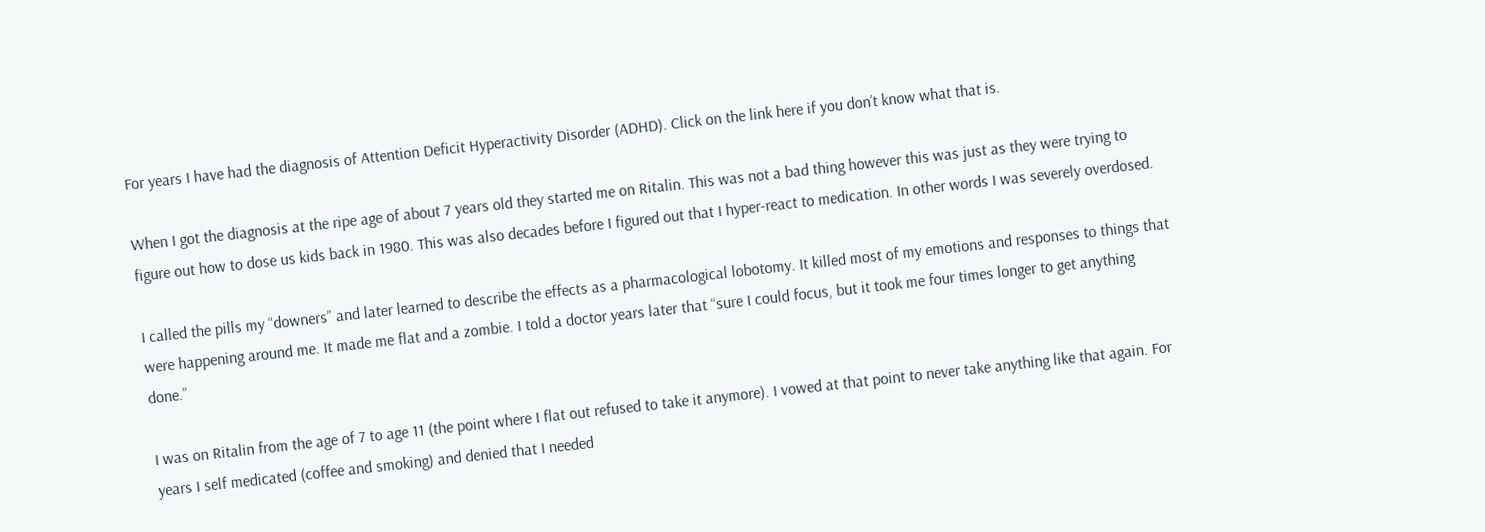For years I have had the diagnosis of Attention Deficit Hyperactivity Disorder (ADHD). Click on the link here if you don’t know what that is.

When I got the diagnosis at the ripe age of about 7 years old they started me on Ritalin. This was not a bad thing however this was just as they were trying to figure out how to dose us kids back in 1980. This was also decades before I figured out that I hyper-react to medication. In other words I was severely overdosed.

I called the pills my “downers” and later learned to describe the effects as a pharmacological lobotomy. It killed most of my emotions and responses to things that were happening around me. It made me flat and a zombie. I told a doctor years later that “sure I could focus, but it took me four times longer to get anything done.”

I was on Ritalin from the age of 7 to age 11 (the point where I flat out refused to take it anymore). I vowed at that point to never take anything like that again. For years I self medicated (coffee and smoking) and denied that I needed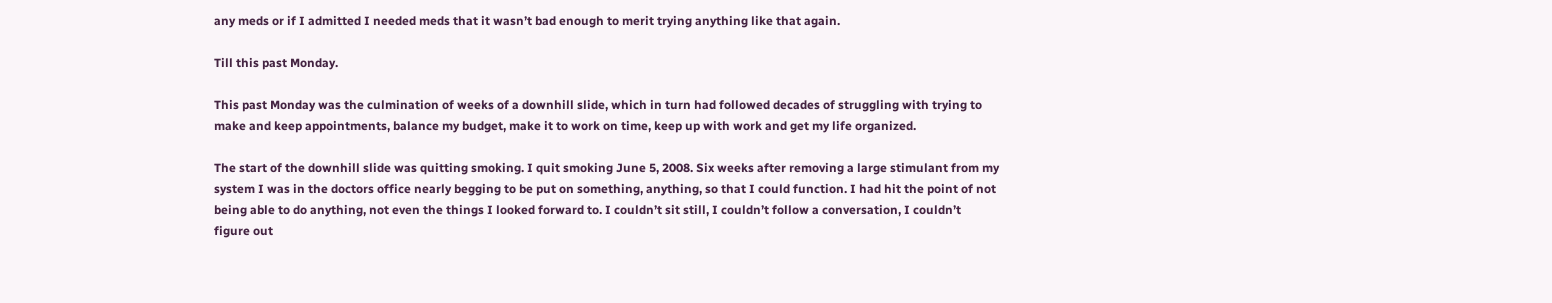any meds or if I admitted I needed meds that it wasn’t bad enough to merit trying anything like that again.

Till this past Monday.

This past Monday was the culmination of weeks of a downhill slide, which in turn had followed decades of struggling with trying to make and keep appointments, balance my budget, make it to work on time, keep up with work and get my life organized.

The start of the downhill slide was quitting smoking. I quit smoking June 5, 2008. Six weeks after removing a large stimulant from my system I was in the doctors office nearly begging to be put on something, anything, so that I could function. I had hit the point of not being able to do anything, not even the things I looked forward to. I couldn’t sit still, I couldn’t follow a conversation, I couldn’t figure out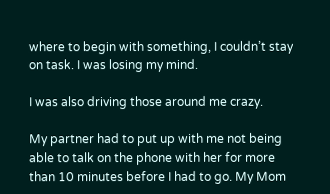where to begin with something, I couldn’t stay on task. I was losing my mind.

I was also driving those around me crazy.

My partner had to put up with me not being able to talk on the phone with her for more than 10 minutes before I had to go. My Mom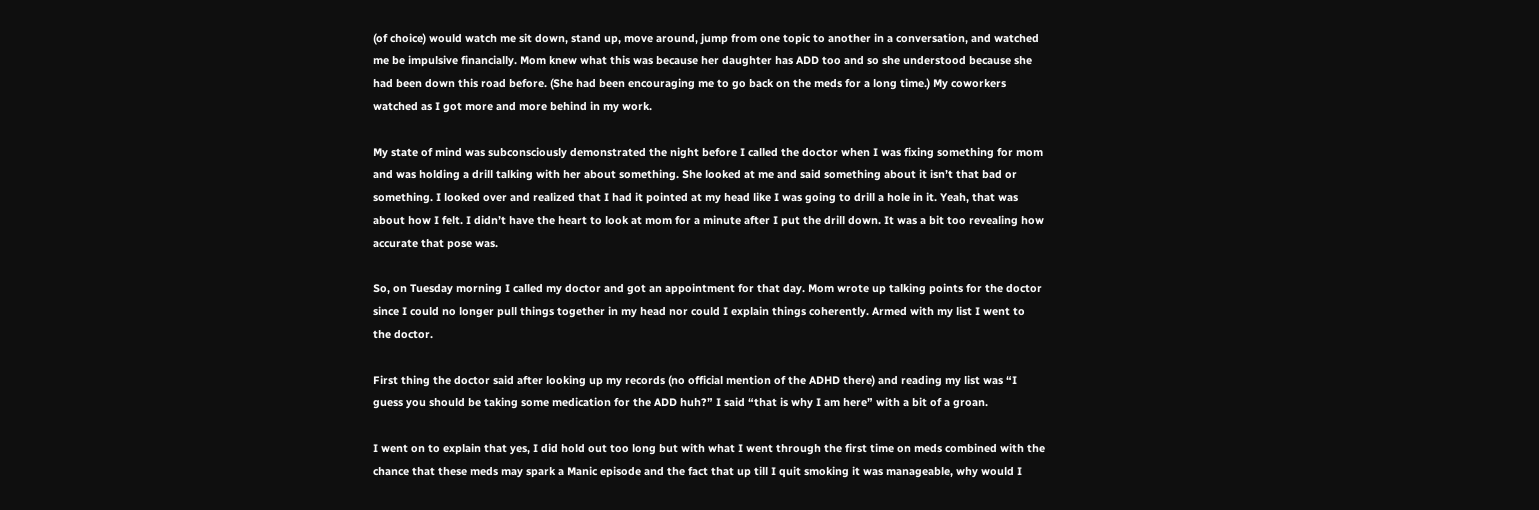(of choice) would watch me sit down, stand up, move around, jump from one topic to another in a conversation, and watched me be impulsive financially. Mom knew what this was because her daughter has ADD too and so she understood because she had been down this road before. (She had been encouraging me to go back on the meds for a long time.) My coworkers watched as I got more and more behind in my work.

My state of mind was subconsciously demonstrated the night before I called the doctor when I was fixing something for mom and was holding a drill talking with her about something. She looked at me and said something about it isn’t that bad or something. I looked over and realized that I had it pointed at my head like I was going to drill a hole in it. Yeah, that was about how I felt. I didn’t have the heart to look at mom for a minute after I put the drill down. It was a bit too revealing how accurate that pose was.

So, on Tuesday morning I called my doctor and got an appointment for that day. Mom wrote up talking points for the doctor since I could no longer pull things together in my head nor could I explain things coherently. Armed with my list I went to the doctor.

First thing the doctor said after looking up my records (no official mention of the ADHD there) and reading my list was “I guess you should be taking some medication for the ADD huh?” I said “that is why I am here” with a bit of a groan.

I went on to explain that yes, I did hold out too long but with what I went through the first time on meds combined with the chance that these meds may spark a Manic episode and the fact that up till I quit smoking it was manageable, why would I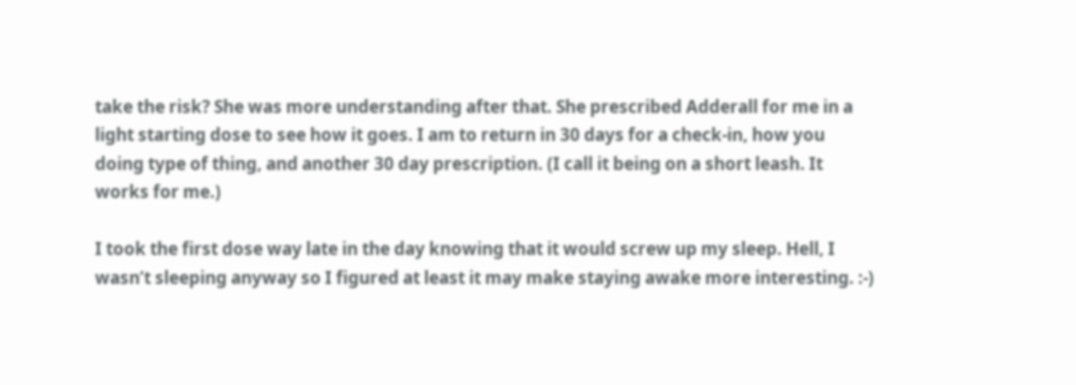take the risk? She was more understanding after that. She prescribed Adderall for me in a light starting dose to see how it goes. I am to return in 30 days for a check-in, how you doing type of thing, and another 30 day prescription. (I call it being on a short leash. It works for me.)

I took the first dose way late in the day knowing that it would screw up my sleep. Hell, I wasn’t sleeping anyway so I figured at least it may make staying awake more interesting. :-)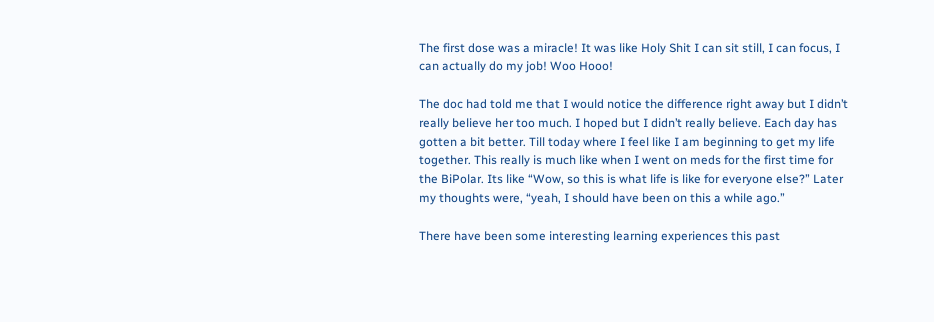The first dose was a miracle! It was like Holy Shit I can sit still, I can focus, I can actually do my job! Woo Hooo!

The doc had told me that I would notice the difference right away but I didn’t really believe her too much. I hoped but I didn’t really believe. Each day has gotten a bit better. Till today where I feel like I am beginning to get my life together. This really is much like when I went on meds for the first time for the BiPolar. Its like “Wow, so this is what life is like for everyone else?” Later my thoughts were, “yeah, I should have been on this a while ago.”

There have been some interesting learning experiences this past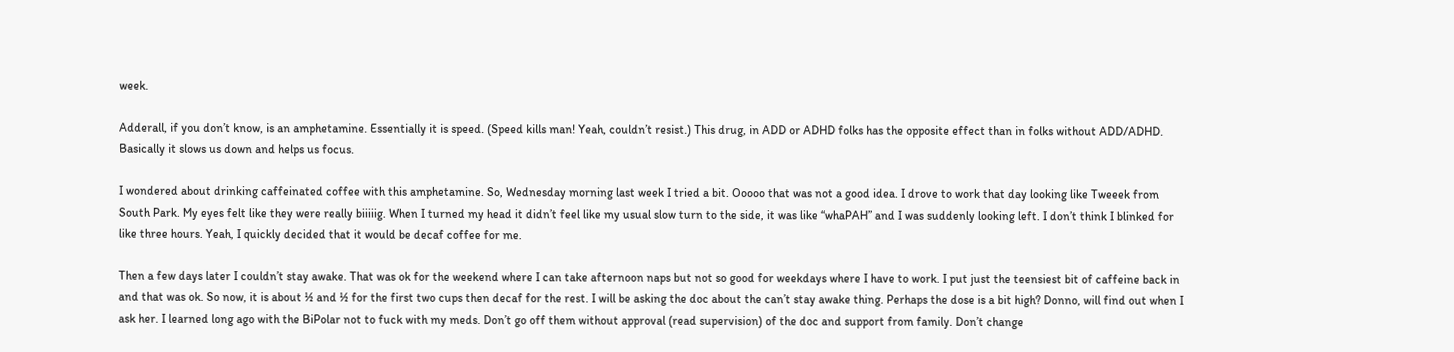week.

Adderall, if you don’t know, is an amphetamine. Essentially it is speed. (Speed kills man! Yeah, couldn’t resist.) This drug, in ADD or ADHD folks has the opposite effect than in folks without ADD/ADHD. Basically it slows us down and helps us focus.

I wondered about drinking caffeinated coffee with this amphetamine. So, Wednesday morning last week I tried a bit. Ooooo that was not a good idea. I drove to work that day looking like Tweeek from South Park. My eyes felt like they were really biiiiig. When I turned my head it didn’t feel like my usual slow turn to the side, it was like “whaPAH” and I was suddenly looking left. I don’t think I blinked for like three hours. Yeah, I quickly decided that it would be decaf coffee for me.

Then a few days later I couldn’t stay awake. That was ok for the weekend where I can take afternoon naps but not so good for weekdays where I have to work. I put just the teensiest bit of caffeine back in and that was ok. So now, it is about ½ and ½ for the first two cups then decaf for the rest. I will be asking the doc about the can’t stay awake thing. Perhaps the dose is a bit high? Donno, will find out when I ask her. I learned long ago with the BiPolar not to fuck with my meds. Don’t go off them without approval (read supervision) of the doc and support from family. Don’t change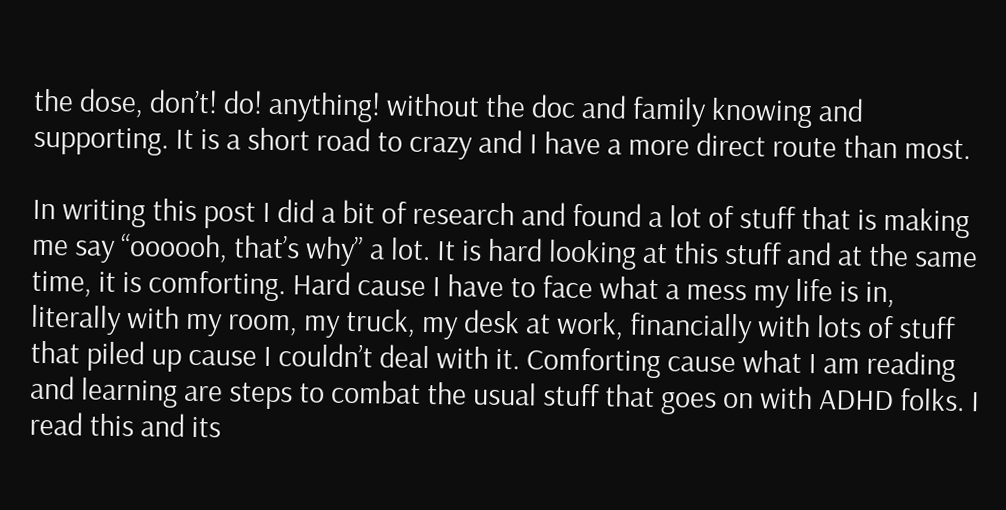the dose, don’t! do! anything! without the doc and family knowing and supporting. It is a short road to crazy and I have a more direct route than most.

In writing this post I did a bit of research and found a lot of stuff that is making me say “oooooh, that’s why” a lot. It is hard looking at this stuff and at the same time, it is comforting. Hard cause I have to face what a mess my life is in, literally with my room, my truck, my desk at work, financially with lots of stuff that piled up cause I couldn’t deal with it. Comforting cause what I am reading and learning are steps to combat the usual stuff that goes on with ADHD folks. I read this and its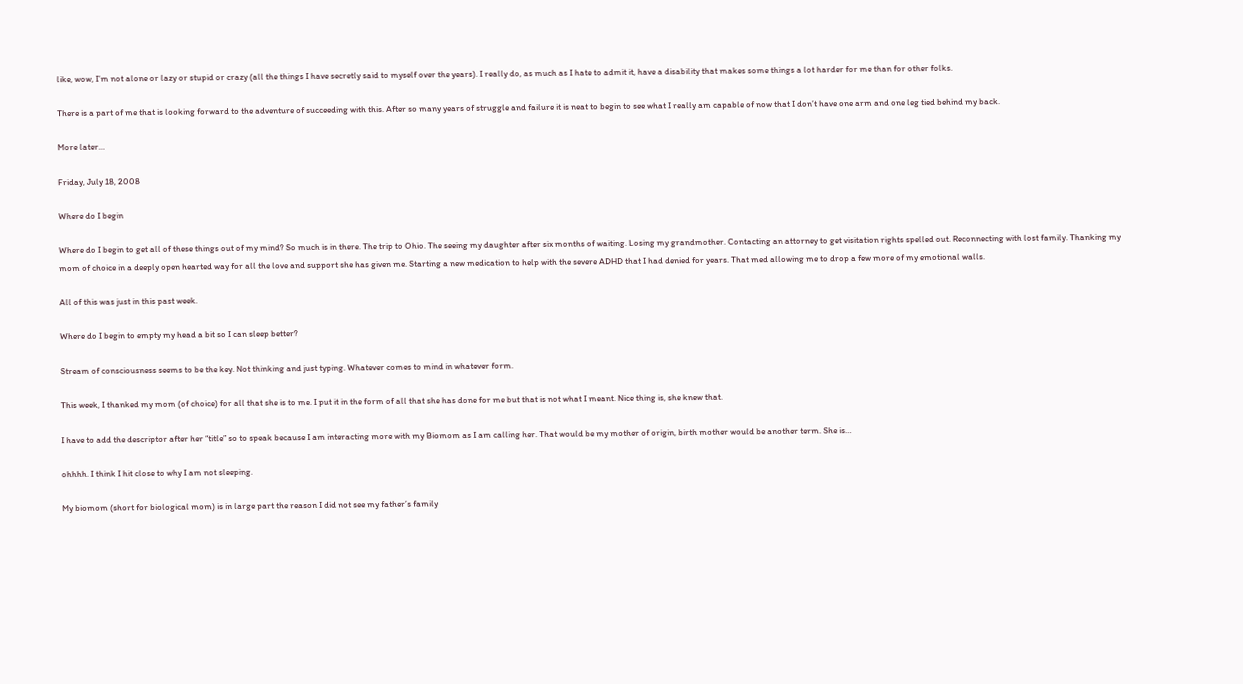like, wow, I’m not alone or lazy or stupid or crazy (all the things I have secretly said to myself over the years). I really do, as much as I hate to admit it, have a disability that makes some things a lot harder for me than for other folks.

There is a part of me that is looking forward to the adventure of succeeding with this. After so many years of struggle and failure it is neat to begin to see what I really am capable of now that I don’t have one arm and one leg tied behind my back.

More later…

Friday, July 18, 2008

Where do I begin

Where do I begin to get all of these things out of my mind? So much is in there. The trip to Ohio. The seeing my daughter after six months of waiting. Losing my grandmother. Contacting an attorney to get visitation rights spelled out. Reconnecting with lost family. Thanking my mom of choice in a deeply open hearted way for all the love and support she has given me. Starting a new medication to help with the severe ADHD that I had denied for years. That med allowing me to drop a few more of my emotional walls.

All of this was just in this past week.

Where do I begin to empty my head a bit so I can sleep better?

Stream of consciousness seems to be the key. Not thinking and just typing. Whatever comes to mind in whatever form.

This week, I thanked my mom (of choice) for all that she is to me. I put it in the form of all that she has done for me but that is not what I meant. Nice thing is, she knew that.

I have to add the descriptor after her “title” so to speak because I am interacting more with my Biomom as I am calling her. That would be my mother of origin, birth mother would be another term. She is…

ohhhh. I think I hit close to why I am not sleeping.

My biomom (short for biological mom) is in large part the reason I did not see my father’s family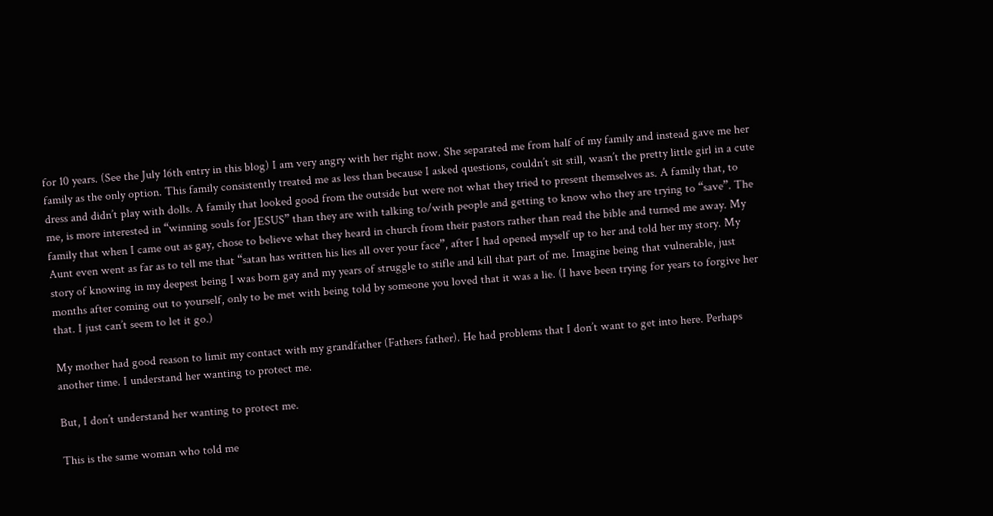for 10 years. (See the July 16th entry in this blog) I am very angry with her right now. She separated me from half of my family and instead gave me her family as the only option. This family consistently treated me as less than because I asked questions, couldn’t sit still, wasn’t the pretty little girl in a cute dress and didn’t play with dolls. A family that looked good from the outside but were not what they tried to present themselves as. A family that, to me, is more interested in “winning souls for JESUS” than they are with talking to/with people and getting to know who they are trying to “save”. The family that when I came out as gay, chose to believe what they heard in church from their pastors rather than read the bible and turned me away. My Aunt even went as far as to tell me that “satan has written his lies all over your face”, after I had opened myself up to her and told her my story. My story of knowing in my deepest being I was born gay and my years of struggle to stifle and kill that part of me. Imagine being that vulnerable, just months after coming out to yourself, only to be met with being told by someone you loved that it was a lie. (I have been trying for years to forgive her that. I just can’t seem to let it go.)

My mother had good reason to limit my contact with my grandfather (Fathers father). He had problems that I don’t want to get into here. Perhaps another time. I understand her wanting to protect me.

But, I don’t understand her wanting to protect me.

This is the same woman who told me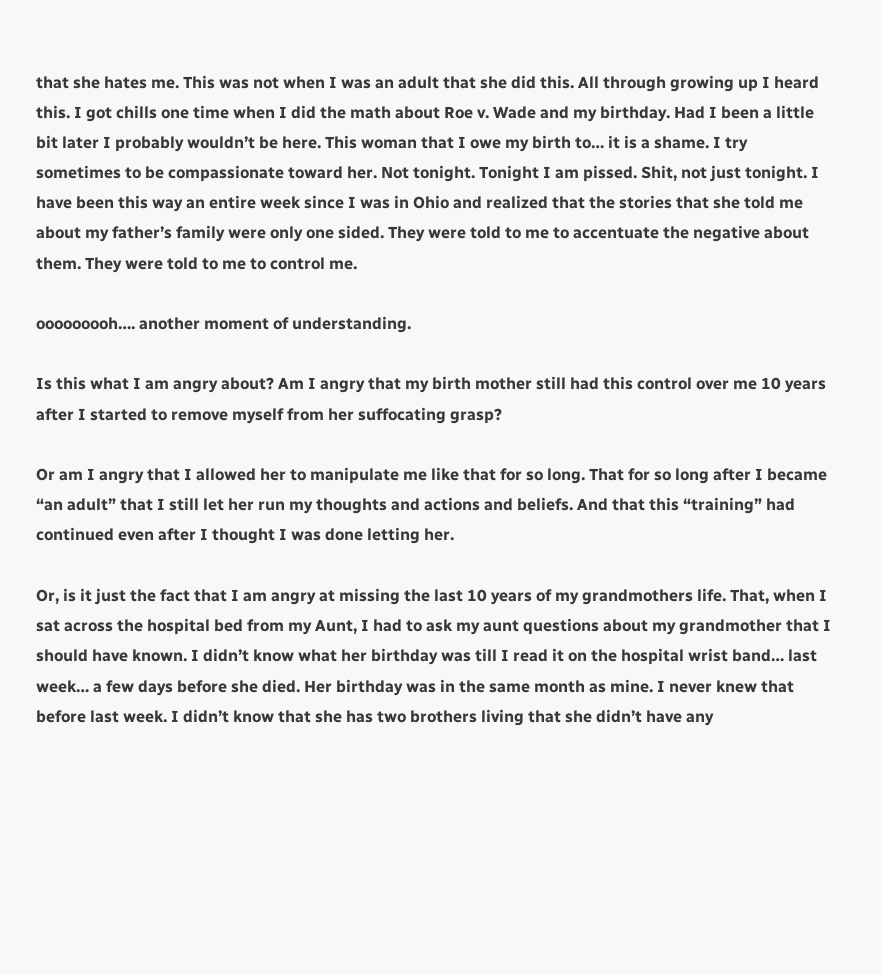that she hates me. This was not when I was an adult that she did this. All through growing up I heard this. I got chills one time when I did the math about Roe v. Wade and my birthday. Had I been a little bit later I probably wouldn’t be here. This woman that I owe my birth to… it is a shame. I try sometimes to be compassionate toward her. Not tonight. Tonight I am pissed. Shit, not just tonight. I have been this way an entire week since I was in Ohio and realized that the stories that she told me about my father’s family were only one sided. They were told to me to accentuate the negative about them. They were told to me to control me.

ooooooooh…. another moment of understanding.

Is this what I am angry about? Am I angry that my birth mother still had this control over me 10 years after I started to remove myself from her suffocating grasp?

Or am I angry that I allowed her to manipulate me like that for so long. That for so long after I became “an adult” that I still let her run my thoughts and actions and beliefs. And that this “training” had continued even after I thought I was done letting her.

Or, is it just the fact that I am angry at missing the last 10 years of my grandmothers life. That, when I sat across the hospital bed from my Aunt, I had to ask my aunt questions about my grandmother that I should have known. I didn’t know what her birthday was till I read it on the hospital wrist band… last week… a few days before she died. Her birthday was in the same month as mine. I never knew that before last week. I didn’t know that she has two brothers living that she didn’t have any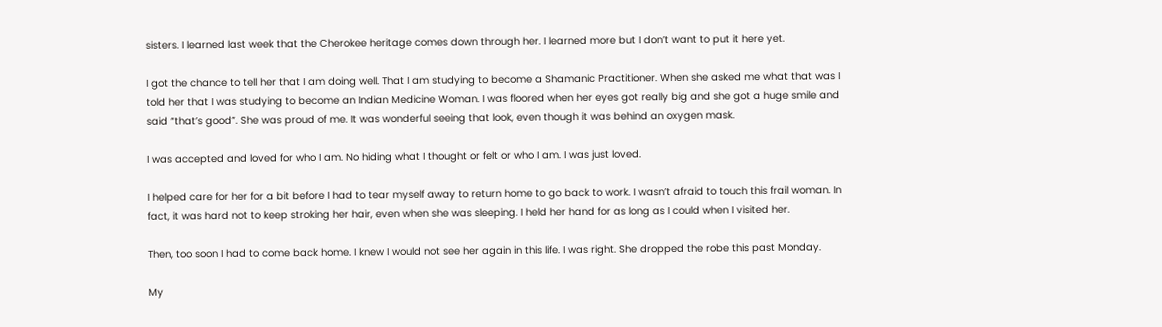sisters. I learned last week that the Cherokee heritage comes down through her. I learned more but I don’t want to put it here yet.

I got the chance to tell her that I am doing well. That I am studying to become a Shamanic Practitioner. When she asked me what that was I told her that I was studying to become an Indian Medicine Woman. I was floored when her eyes got really big and she got a huge smile and said “that’s good”. She was proud of me. It was wonderful seeing that look, even though it was behind an oxygen mask.

I was accepted and loved for who I am. No hiding what I thought or felt or who I am. I was just loved.

I helped care for her for a bit before I had to tear myself away to return home to go back to work. I wasn’t afraid to touch this frail woman. In fact, it was hard not to keep stroking her hair, even when she was sleeping. I held her hand for as long as I could when I visited her.

Then, too soon I had to come back home. I knew I would not see her again in this life. I was right. She dropped the robe this past Monday.

My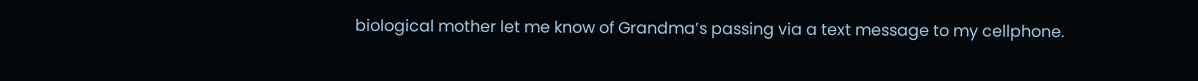biological mother let me know of Grandma’s passing via a text message to my cellphone.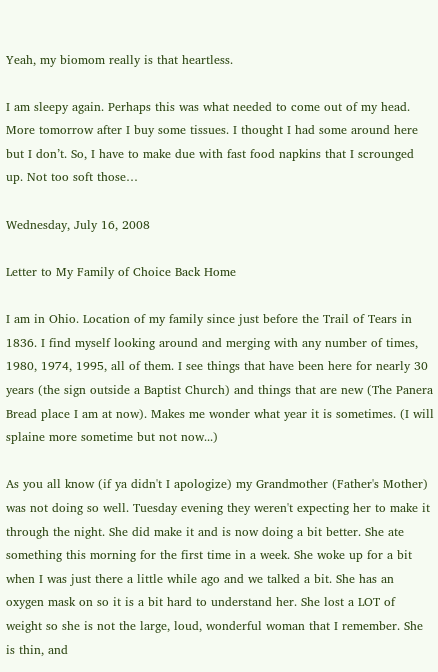Yeah, my biomom really is that heartless.

I am sleepy again. Perhaps this was what needed to come out of my head. More tomorrow after I buy some tissues. I thought I had some around here but I don’t. So, I have to make due with fast food napkins that I scrounged up. Not too soft those…

Wednesday, July 16, 2008

Letter to My Family of Choice Back Home

I am in Ohio. Location of my family since just before the Trail of Tears in 1836. I find myself looking around and merging with any number of times, 1980, 1974, 1995, all of them. I see things that have been here for nearly 30 years (the sign outside a Baptist Church) and things that are new (The Panera Bread place I am at now). Makes me wonder what year it is sometimes. (I will splaine more sometime but not now...)

As you all know (if ya didn't I apologize) my Grandmother (Father's Mother) was not doing so well. Tuesday evening they weren't expecting her to make it through the night. She did make it and is now doing a bit better. She ate something this morning for the first time in a week. She woke up for a bit when I was just there a little while ago and we talked a bit. She has an oxygen mask on so it is a bit hard to understand her. She lost a LOT of weight so she is not the large, loud, wonderful woman that I remember. She is thin, and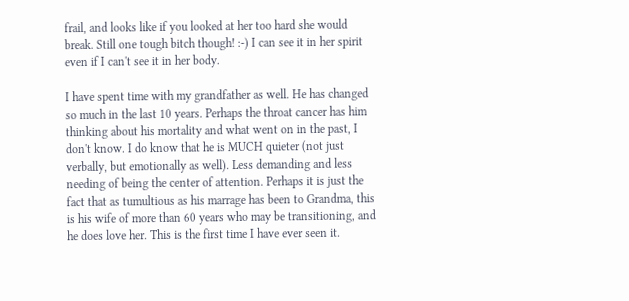frail, and looks like if you looked at her too hard she would break. Still one tough bitch though! :-) I can see it in her spirit even if I can't see it in her body.

I have spent time with my grandfather as well. He has changed so much in the last 10 years. Perhaps the throat cancer has him thinking about his mortality and what went on in the past, I don't know. I do know that he is MUCH quieter (not just verbally, but emotionally as well). Less demanding and less needing of being the center of attention. Perhaps it is just the fact that as tumultious as his marrage has been to Grandma, this is his wife of more than 60 years who may be transitioning, and he does love her. This is the first time I have ever seen it.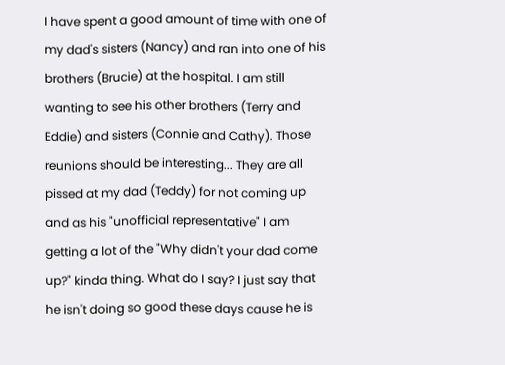I have spent a good amount of time with one of my dad's sisters (Nancy) and ran into one of his brothers (Brucie) at the hospital. I am still wanting to see his other brothers (Terry and Eddie) and sisters (Connie and Cathy). Those reunions should be interesting... They are all pissed at my dad (Teddy) for not coming up and as his "unofficial representative" I am getting a lot of the "Why didn't your dad come up?" kinda thing. What do I say? I just say that he isn't doing so good these days cause he is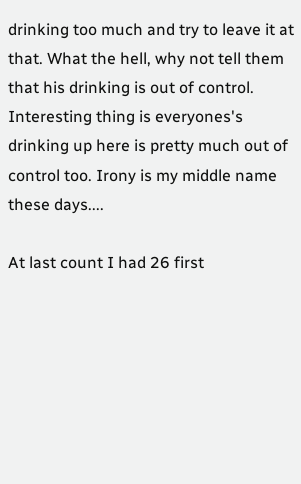drinking too much and try to leave it at that. What the hell, why not tell them that his drinking is out of control. Interesting thing is everyones's drinking up here is pretty much out of control too. Irony is my middle name these days....

At last count I had 26 first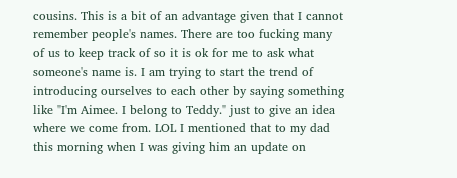cousins. This is a bit of an advantage given that I cannot remember people's names. There are too fucking many of us to keep track of so it is ok for me to ask what someone's name is. I am trying to start the trend of introducing ourselves to each other by saying something like "I'm Aimee. I belong to Teddy." just to give an idea where we come from. LOL I mentioned that to my dad this morning when I was giving him an update on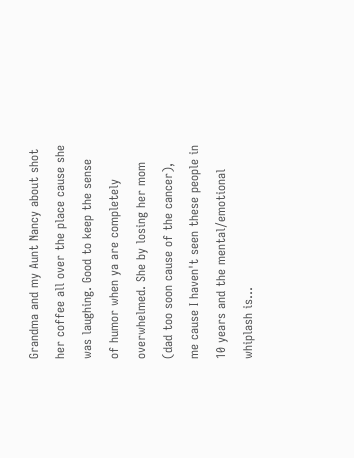Grandma and my Aunt Nancy about shot her coffee all over the place cause she was laughing. Good to keep the sense of humor when ya are completely overwhelmed. She by losing her mom (dad too soon cause of the cancer), me cause I haven't seen these people in 10 years and the mental/emotional whiplash is...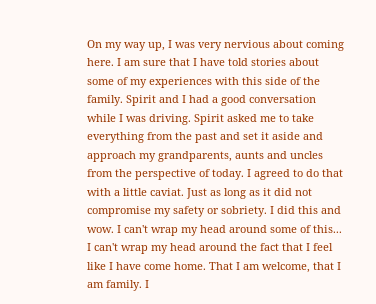On my way up, I was very nervious about coming here. I am sure that I have told stories about some of my experiences with this side of the family. Spirit and I had a good conversation while I was driving. Spirit asked me to take everything from the past and set it aside and approach my grandparents, aunts and uncles from the perspective of today. I agreed to do that with a little caviat. Just as long as it did not compromise my safety or sobriety. I did this and wow. I can't wrap my head around some of this... I can't wrap my head around the fact that I feel like I have come home. That I am welcome, that I am family. I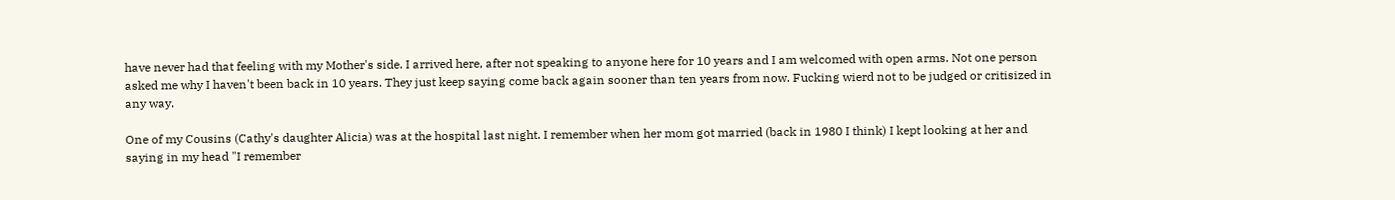have never had that feeling with my Mother's side. I arrived here, after not speaking to anyone here for 10 years and I am welcomed with open arms. Not one person asked me why I haven't been back in 10 years. They just keep saying come back again sooner than ten years from now. Fucking wierd not to be judged or critisized in any way.

One of my Cousins (Cathy's daughter Alicia) was at the hospital last night. I remember when her mom got married (back in 1980 I think) I kept looking at her and saying in my head "I remember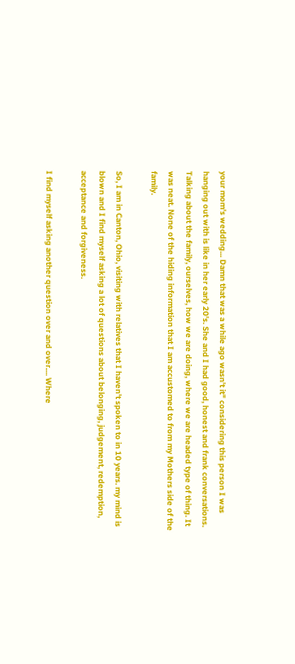your mom's wedding... Damn that was a while ago wasn't it" considering this person I was hanging out with is like in her early 20's. She and I had good, honest and frank conversations. Talking about the family, ourselves, how we are doing, where we are headed type of thing. It was neat. None of the hiding information that I am accustomed to from my Mothers side of the family.

So, I am in Canton, Ohio, visiting with relatives that I haven't spoken to in 10 years. my mind is blown and I find myself asking a lot of questions about belonging, judgement, redemption, acceptance and forgiveness.

I find myself asking another question over and over.... Where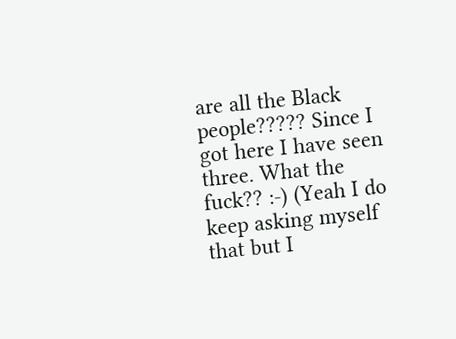are all the Black people????? Since I got here I have seen three. What the fuck?? :-) (Yeah I do keep asking myself that but I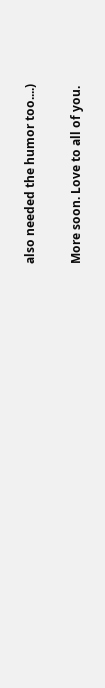also needed the humor too....)

More soon. Love to all of you.